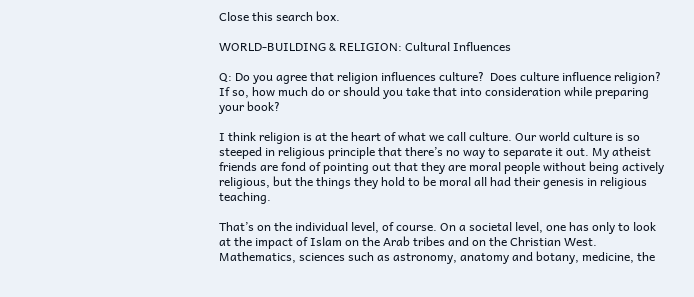Close this search box.

WORLD-BUILDING & RELIGION: Cultural Influences

Q: Do you agree that religion influences culture?  Does culture influence religion?  If so, how much do or should you take that into consideration while preparing your book?

I think religion is at the heart of what we call culture. Our world culture is so steeped in religious principle that there’s no way to separate it out. My atheist friends are fond of pointing out that they are moral people without being actively religious, but the things they hold to be moral all had their genesis in religious teaching.

That’s on the individual level, of course. On a societal level, one has only to look at the impact of Islam on the Arab tribes and on the Christian West. Mathematics, sciences such as astronomy, anatomy and botany, medicine, the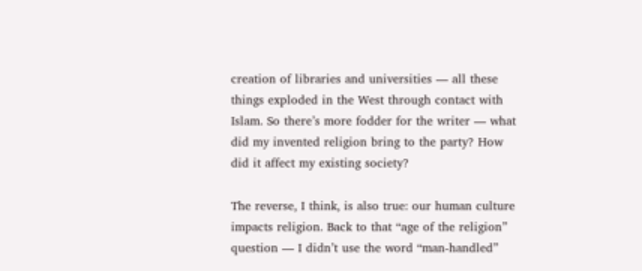creation of libraries and universities — all these things exploded in the West through contact with Islam. So there’s more fodder for the writer — what did my invented religion bring to the party? How did it affect my existing society?

The reverse, I think, is also true: our human culture impacts religion. Back to that “age of the religion” question — I didn’t use the word “man-handled”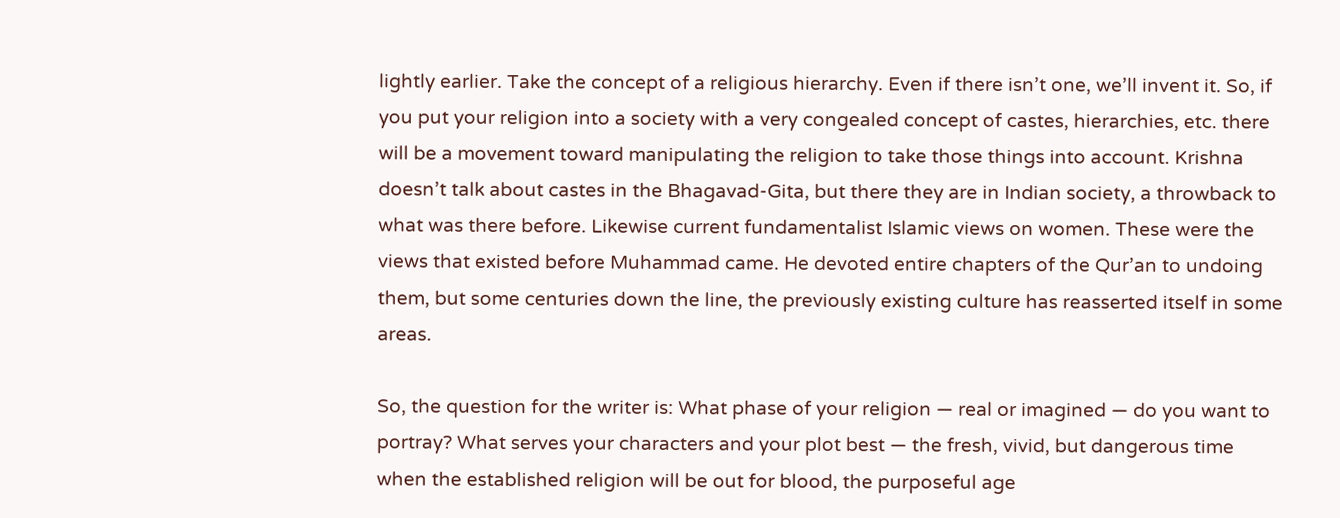lightly earlier. Take the concept of a religious hierarchy. Even if there isn’t one, we’ll invent it. So, if you put your religion into a society with a very congealed concept of castes, hierarchies, etc. there will be a movement toward manipulating the religion to take those things into account. Krishna doesn’t talk about castes in the Bhagavad-Gita, but there they are in Indian society, a throwback to what was there before. Likewise current fundamentalist Islamic views on women. These were the views that existed before Muhammad came. He devoted entire chapters of the Qur’an to undoing them, but some centuries down the line, the previously existing culture has reasserted itself in some areas.

So, the question for the writer is: What phase of your religion — real or imagined — do you want to portray? What serves your characters and your plot best — the fresh, vivid, but dangerous time when the established religion will be out for blood, the purposeful age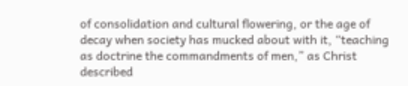of consolidation and cultural flowering, or the age of decay when society has mucked about with it, “teaching as doctrine the commandments of men,” as Christ described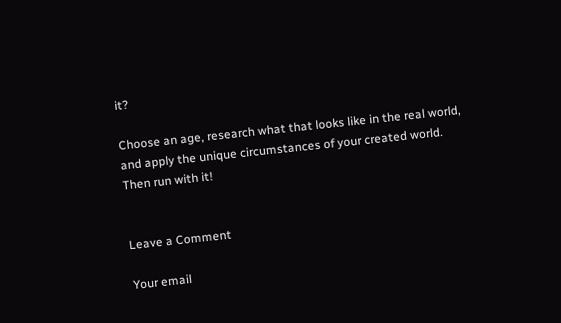it?

Choose an age, research what that looks like in the real world, and apply the unique circumstances of your created world. Then run with it!


Leave a Comment

Your email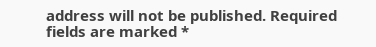address will not be published. Required fields are marked *